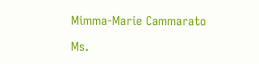Mimma-Marie Cammarato

Ms.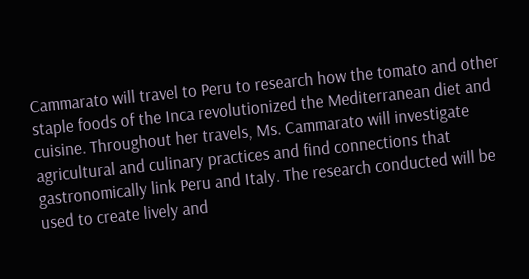Cammarato will travel to Peru to research how the tomato and other staple foods of the Inca revolutionized the Mediterranean diet and cuisine. Throughout her travels, Ms. Cammarato will investigate agricultural and culinary practices and find connections that gastronomically link Peru and Italy. The research conducted will be used to create lively and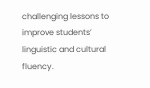challenging lessons to improve students’ linguistic and cultural fluency.